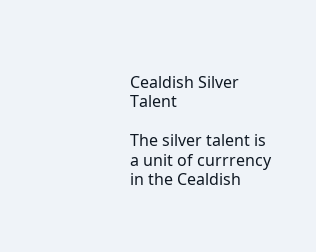Cealdish Silver Talent

The silver talent is a unit of currrency in the Cealdish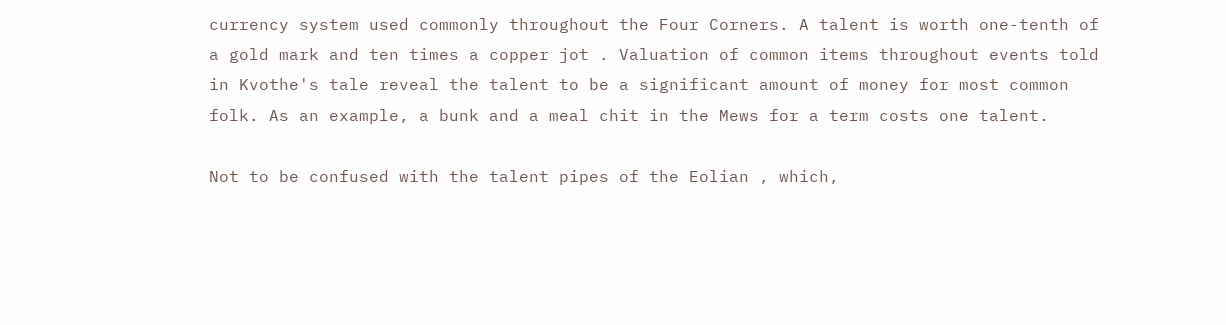currency system used commonly throughout the Four Corners. A talent is worth one-tenth of a gold mark and ten times a copper jot . Valuation of common items throughout events told in Kvothe's tale reveal the talent to be a significant amount of money for most common folk. As an example, a bunk and a meal chit in the Mews for a term costs one talent.

Not to be confused with the talent pipes of the Eolian , which,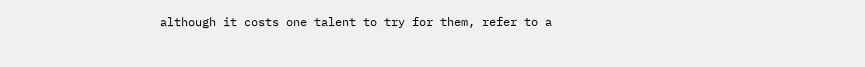although it costs one talent to try for them, refer to a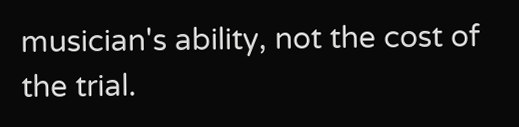musician's ability, not the cost of the trial.